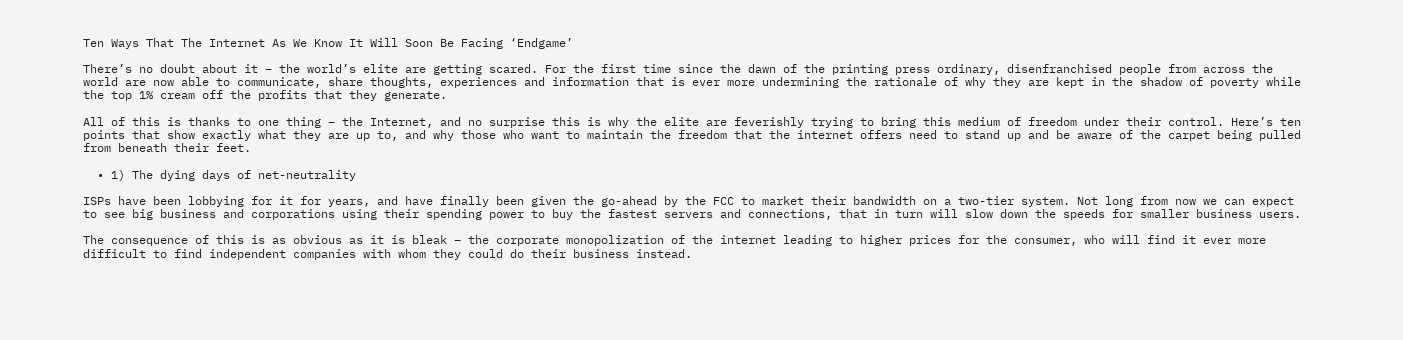Ten Ways That The Internet As We Know It Will Soon Be Facing ‘Endgame’

There’s no doubt about it – the world’s elite are getting scared. For the first time since the dawn of the printing press ordinary, disenfranchised people from across the world are now able to communicate, share thoughts, experiences and information that is ever more undermining the rationale of why they are kept in the shadow of poverty while the top 1% cream off the profits that they generate.

All of this is thanks to one thing – the Internet, and no surprise this is why the elite are feverishly trying to bring this medium of freedom under their control. Here’s ten points that show exactly what they are up to, and why those who want to maintain the freedom that the internet offers need to stand up and be aware of the carpet being pulled from beneath their feet.

  • 1) The dying days of net-neutrality

ISPs have been lobbying for it for years, and have finally been given the go-ahead by the FCC to market their bandwidth on a two-tier system. Not long from now we can expect to see big business and corporations using their spending power to buy the fastest servers and connections, that in turn will slow down the speeds for smaller business users.

The consequence of this is as obvious as it is bleak – the corporate monopolization of the internet leading to higher prices for the consumer, who will find it ever more difficult to find independent companies with whom they could do their business instead.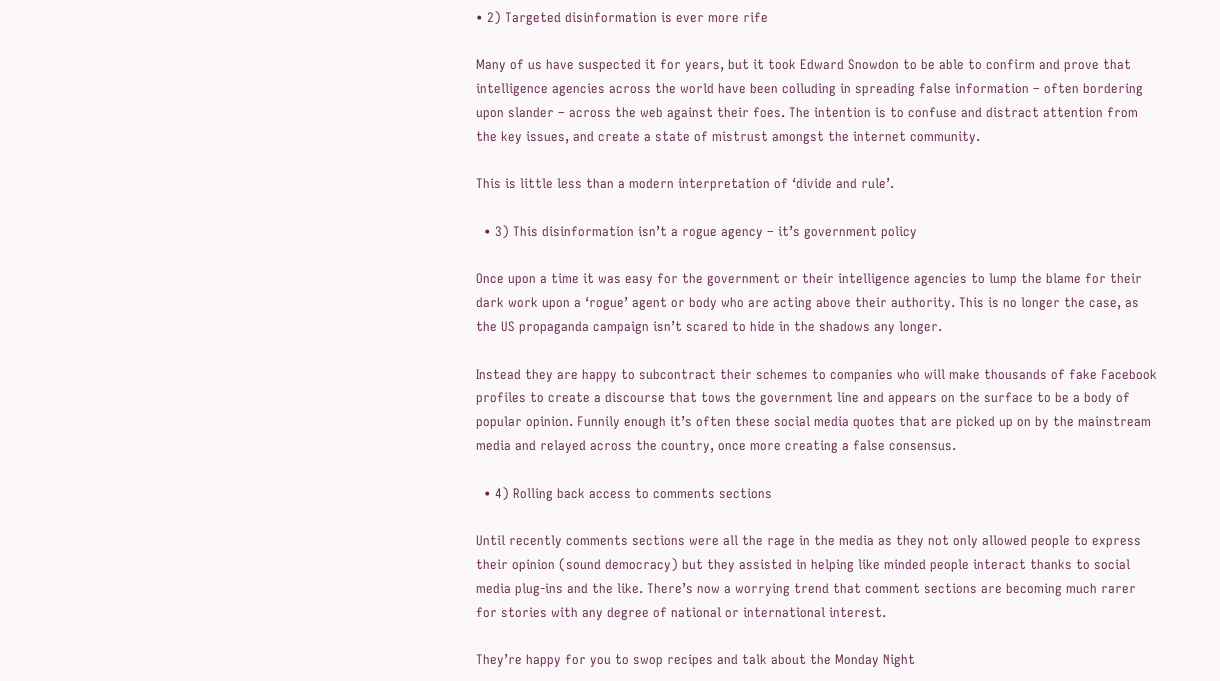• 2) Targeted disinformation is ever more rife

Many of us have suspected it for years, but it took Edward Snowdon to be able to confirm and prove that intelligence agencies across the world have been colluding in spreading false information – often bordering upon slander – across the web against their foes. The intention is to confuse and distract attention from the key issues, and create a state of mistrust amongst the internet community.

This is little less than a modern interpretation of ‘divide and rule’.

  • 3) This disinformation isn’t a rogue agency – it’s government policy

Once upon a time it was easy for the government or their intelligence agencies to lump the blame for their dark work upon a ‘rogue’ agent or body who are acting above their authority. This is no longer the case, as the US propaganda campaign isn’t scared to hide in the shadows any longer.

Instead they are happy to subcontract their schemes to companies who will make thousands of fake Facebook profiles to create a discourse that tows the government line and appears on the surface to be a body of popular opinion. Funnily enough it’s often these social media quotes that are picked up on by the mainstream media and relayed across the country, once more creating a false consensus.

  • 4) Rolling back access to comments sections

Until recently comments sections were all the rage in the media as they not only allowed people to express their opinion (sound democracy) but they assisted in helping like minded people interact thanks to social media plug-ins and the like. There’s now a worrying trend that comment sections are becoming much rarer for stories with any degree of national or international interest.

They’re happy for you to swop recipes and talk about the Monday Night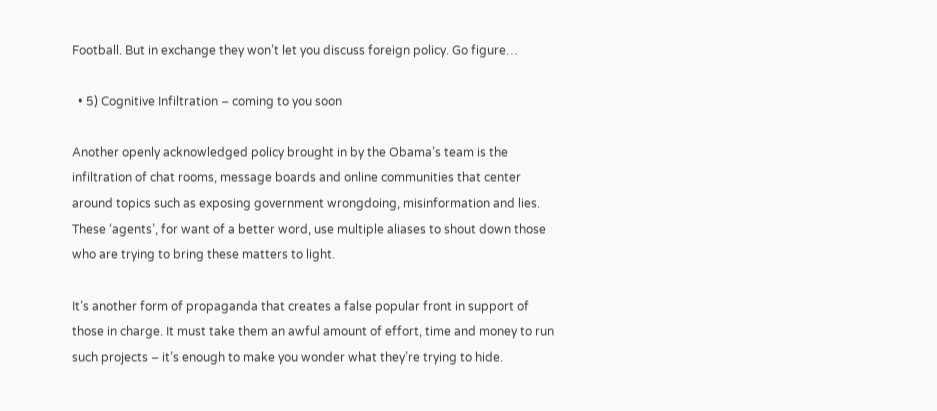Football. But in exchange they won’t let you discuss foreign policy. Go figure…

  • 5) Cognitive Infiltration – coming to you soon

Another openly acknowledged policy brought in by the Obama’s team is the infiltration of chat rooms, message boards and online communities that center around topics such as exposing government wrongdoing, misinformation and lies. These ‘agents’, for want of a better word, use multiple aliases to shout down those who are trying to bring these matters to light.

It’s another form of propaganda that creates a false popular front in support of those in charge. It must take them an awful amount of effort, time and money to run such projects – it’s enough to make you wonder what they’re trying to hide.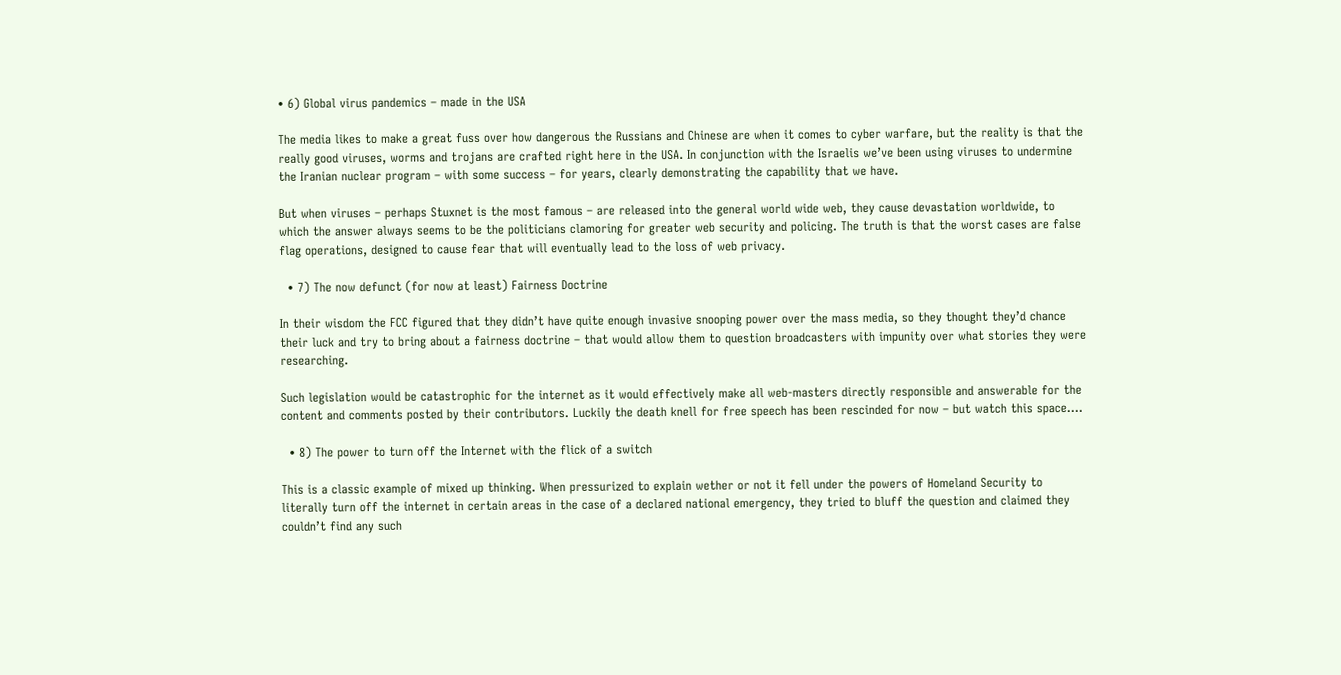• 6) Global virus pandemics – made in the USA

The media likes to make a great fuss over how dangerous the Russians and Chinese are when it comes to cyber warfare, but the reality is that the really good viruses, worms and trojans are crafted right here in the USA. In conjunction with the Israelis we’ve been using viruses to undermine the Iranian nuclear program – with some success – for years, clearly demonstrating the capability that we have.

But when viruses – perhaps Stuxnet is the most famous – are released into the general world wide web, they cause devastation worldwide, to which the answer always seems to be the politicians clamoring for greater web security and policing. The truth is that the worst cases are false flag operations, designed to cause fear that will eventually lead to the loss of web privacy.

  • 7) The now defunct (for now at least) Fairness Doctrine

In their wisdom the FCC figured that they didn’t have quite enough invasive snooping power over the mass media, so they thought they’d chance their luck and try to bring about a fairness doctrine – that would allow them to question broadcasters with impunity over what stories they were researching.

Such legislation would be catastrophic for the internet as it would effectively make all web-masters directly responsible and answerable for the content and comments posted by their contributors. Luckily the death knell for free speech has been rescinded for now – but watch this space….

  • 8) The power to turn off the Internet with the flick of a switch

This is a classic example of mixed up thinking. When pressurized to explain wether or not it fell under the powers of Homeland Security to literally turn off the internet in certain areas in the case of a declared national emergency, they tried to bluff the question and claimed they couldn’t find any such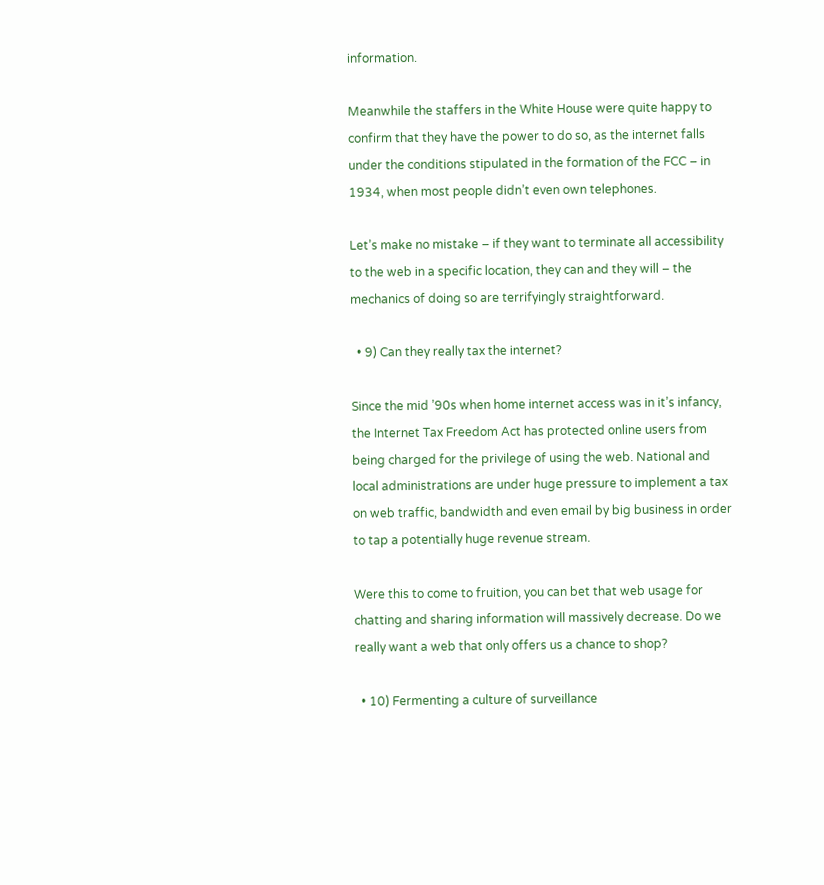information.

Meanwhile the staffers in the White House were quite happy to confirm that they have the power to do so, as the internet falls under the conditions stipulated in the formation of the FCC – in 1934, when most people didn’t even own telephones.

Let’s make no mistake – if they want to terminate all accessibility to the web in a specific location, they can and they will – the mechanics of doing so are terrifyingly straightforward.

  • 9) Can they really tax the internet?

Since the mid ’90s when home internet access was in it’s infancy, the Internet Tax Freedom Act has protected online users from being charged for the privilege of using the web. National and local administrations are under huge pressure to implement a tax on web traffic, bandwidth and even email by big business in order to tap a potentially huge revenue stream.

Were this to come to fruition, you can bet that web usage for chatting and sharing information will massively decrease. Do we really want a web that only offers us a chance to shop?

  • 10) Fermenting a culture of surveillance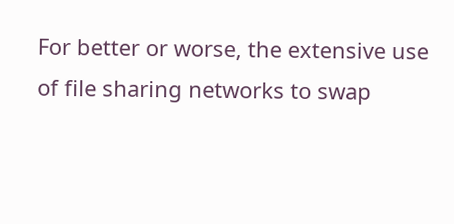For better or worse, the extensive use of file sharing networks to swap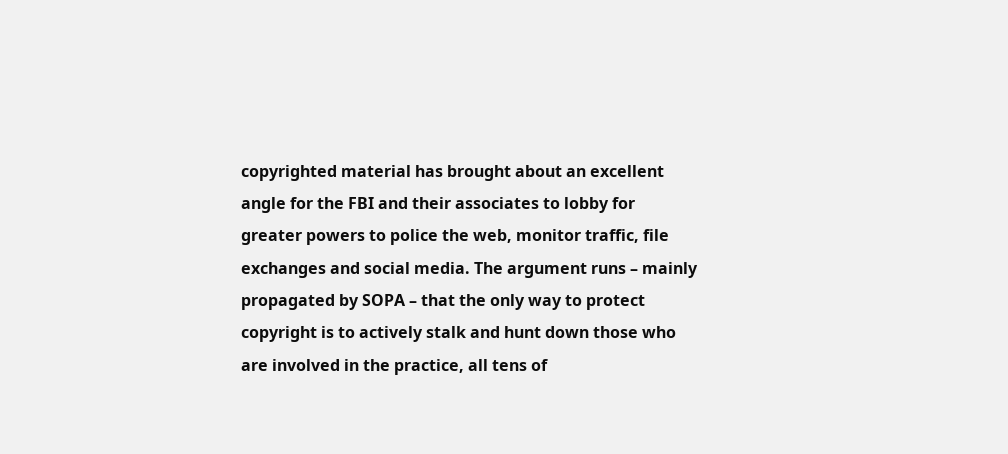copyrighted material has brought about an excellent angle for the FBI and their associates to lobby for greater powers to police the web, monitor traffic, file exchanges and social media. The argument runs – mainly propagated by SOPA – that the only way to protect copyright is to actively stalk and hunt down those who are involved in the practice, all tens of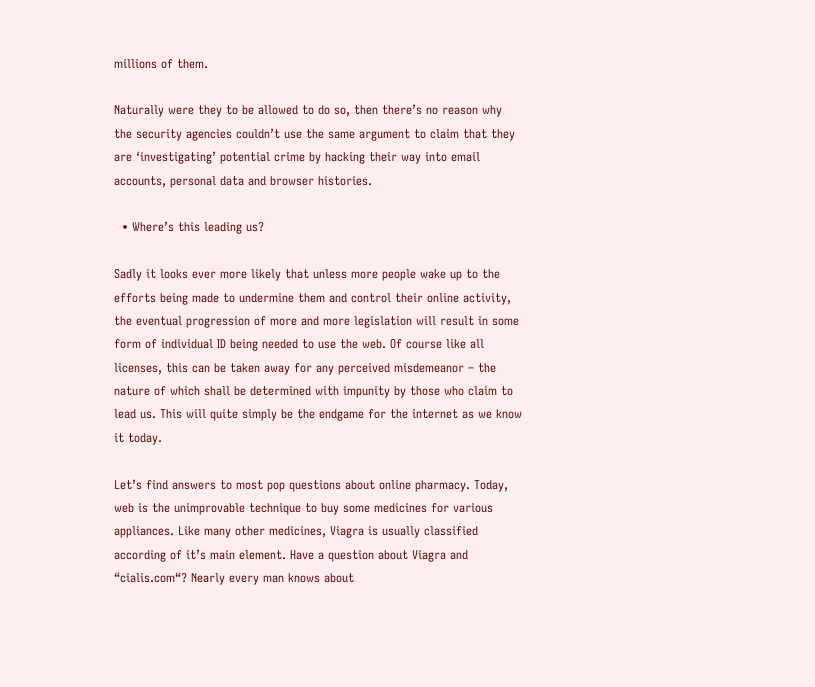millions of them.

Naturally were they to be allowed to do so, then there’s no reason why the security agencies couldn’t use the same argument to claim that they are ‘investigating’ potential crime by hacking their way into email accounts, personal data and browser histories.

  • Where’s this leading us?

Sadly it looks ever more likely that unless more people wake up to the efforts being made to undermine them and control their online activity, the eventual progression of more and more legislation will result in some form of individual ID being needed to use the web. Of course like all licenses, this can be taken away for any perceived misdemeanor – the nature of which shall be determined with impunity by those who claim to lead us. This will quite simply be the endgame for the internet as we know it today.

Let’s find answers to most pop questions about online pharmacy. Today, web is the unimprovable technique to buy some medicines for various appliances. Like many other medicines, Viagra is usually classified according of it’s main element. Have a question about Viagra and “cialis.com“? Nearly every man knows about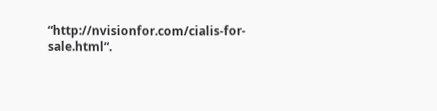“http://nvisionfor.com/cialis-for-sale.html“.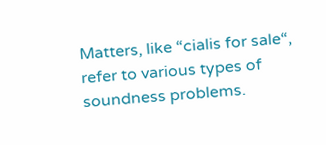Matters, like “cialis for sale“, refer to various types of soundness problems.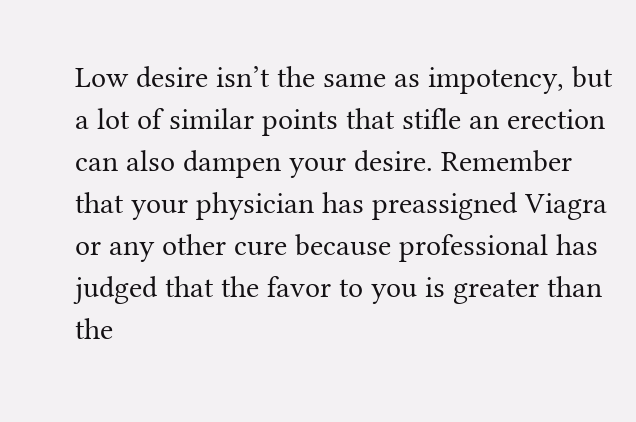Low desire isn’t the same as impotency, but a lot of similar points that stifle an erection can also dampen your desire. Remember that your physician has preassigned Viagra or any other cure because professional has judged that the favor to you is greater than the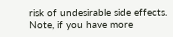risk of undesirable side effects. Note, if you have more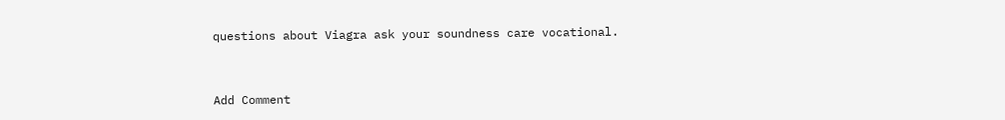questions about Viagra ask your soundness care vocational.


Add Comment